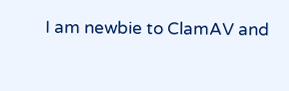I am newbie to ClamAV and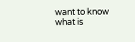want to know what is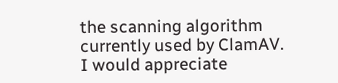the scanning algorithm
currently used by ClamAV.
I would appreciate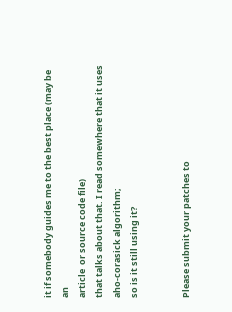it if somebody guides me to the best place (may be an
article  or source code file)
that talks about that. I read somewhere that it uses aho-corasick algorithm;
so is it still using it?


Please submit your patches to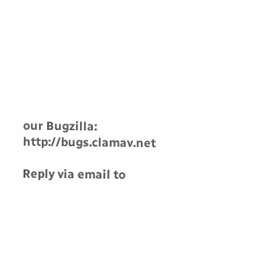our Bugzilla: http://bugs.clamav.net

Reply via email to